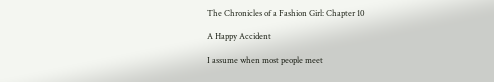The Chronicles of a Fashion Girl: Chapter 10

A Happy Accident

I assume when most people meet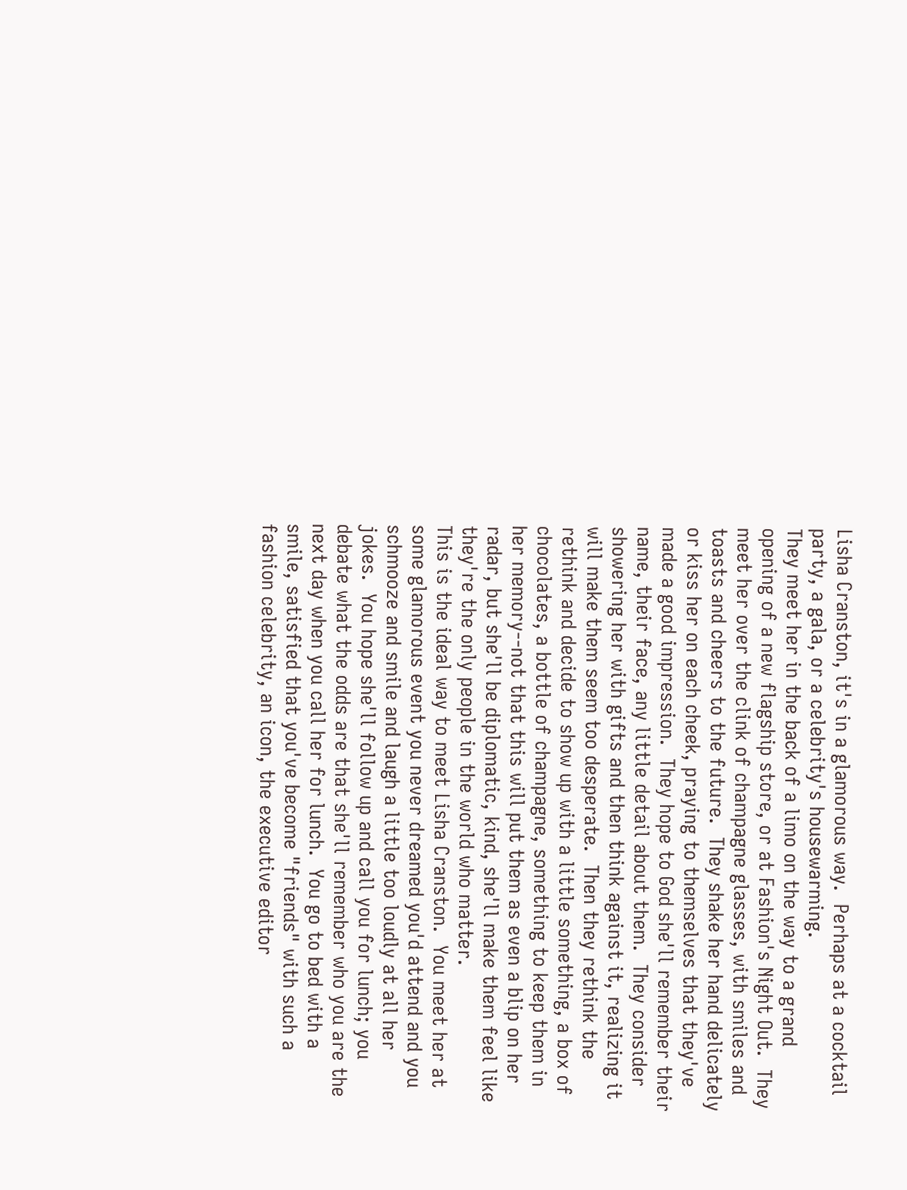Lisha Cranston, it's in a glamorous way.  Perhaps at a cocktail party, a gala, or a celebrity's housewarming.
They meet her in the back of a limo on the way to a grand opening of a new flagship store, or at Fashion's Night Out.  They meet her over the clink of champagne glasses, with smiles and toasts and cheers to the future.  They shake her hand delicately or kiss her on each cheek, praying to themselves that they've made a good impression.  They hope to God she'll remember their name, their face, any little detail about them.  They consider showering her with gifts and then think against it, realizing it will make them seem too desperate.  Then they rethink the rethink and decide to show up with a little something, a box of chocolates, a bottle of champagne, something to keep them in her memory--not that this will put them as even a blip on her radar, but she'll be diplomatic, kind, she'll make them feel like they're the only people in the world who matter.
This is the ideal way to meet Lisha Cranston.  You meet her at some glamorous event you never dreamed you'd attend and you schmooze and smile and laugh a little too loudly at all her jokes.  You hope she'll follow up and call you for lunch; you debate what the odds are that she'll remember who you are the next day when you call her for lunch.  You go to bed with a smile, satisfied that you've become "friends" with such a fashion celebrity, an icon, the executive editor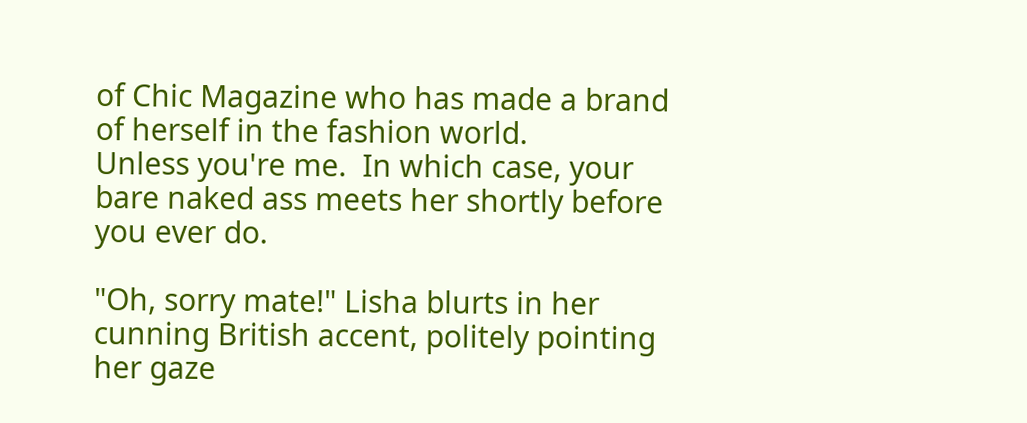of Chic Magazine who has made a brand of herself in the fashion world.
Unless you're me.  In which case, your bare naked ass meets her shortly before you ever do.

"Oh, sorry mate!" Lisha blurts in her cunning British accent, politely pointing her gaze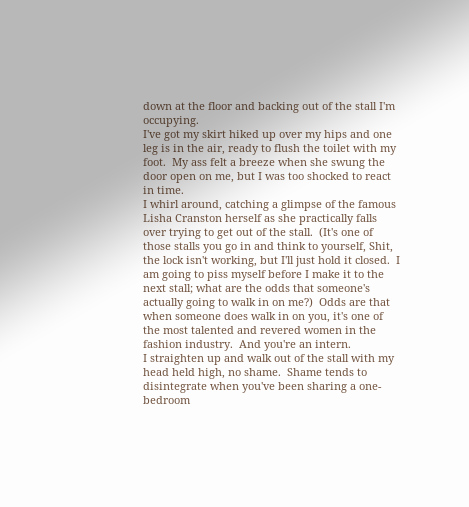down at the floor and backing out of the stall I'm occupying.
I've got my skirt hiked up over my hips and one leg is in the air, ready to flush the toilet with my foot.  My ass felt a breeze when she swung the door open on me, but I was too shocked to react in time.
I whirl around, catching a glimpse of the famous Lisha Cranston herself as she practically falls over trying to get out of the stall.  (It's one of those stalls you go in and think to yourself, Shit, the lock isn't working, but I'll just hold it closed.  I am going to piss myself before I make it to the next stall; what are the odds that someone's actually going to walk in on me?)  Odds are that when someone does walk in on you, it's one of the most talented and revered women in the fashion industry.  And you're an intern.
I straighten up and walk out of the stall with my head held high, no shame.  Shame tends to disintegrate when you've been sharing a one-bedroom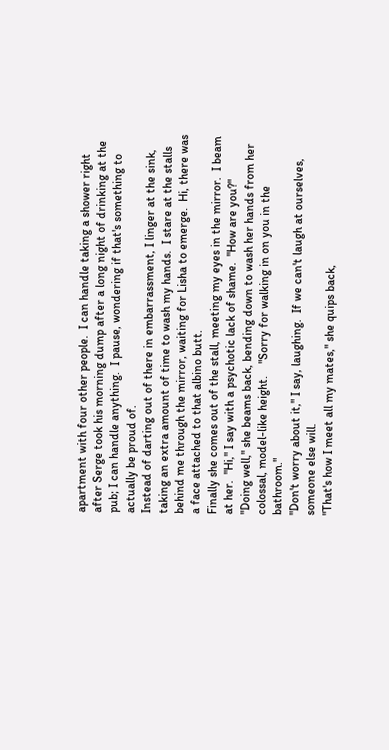apartment with four other people.  I can handle taking a shower right after Serge took his morning dump after a long night of drinking at the pub; I can handle anything.  I pause, wondering if that's something to actually be proud of.
Instead of darting out of there in embarrassment, I linger at the sink, taking an extra amount of time to wash my hands.  I stare at the stalls behind me through the mirror, waiting for Lisha to emerge.  Hi, there was a face attached to that albino butt.
Finally she comes out of the stall, meeting my eyes in the mirror.  I beam at her.  "Hi," I say with a psychotic lack of shame.  "How are you?"
"Doing well," she beams back, bending down to wash her hands from her colossal, model-like height.    "Sorry for walking in on you in the bathroom."
"Don't worry about it," I say, laughing.  If we can't laugh at ourselves, someone else will.
"That's how I meet all my mates," she quips back,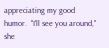appreciating my good humor.  "I'll see you around," she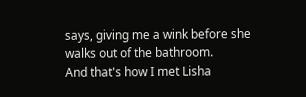says, giving me a wink before she walks out of the bathroom.
And that's how I met Lisha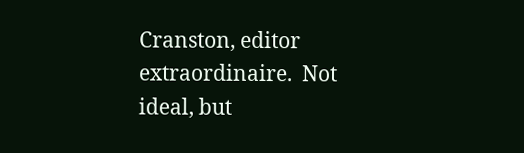Cranston, editor extraordinaire.  Not ideal, but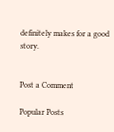definitely makes for a good story.


Post a Comment

Popular Posts